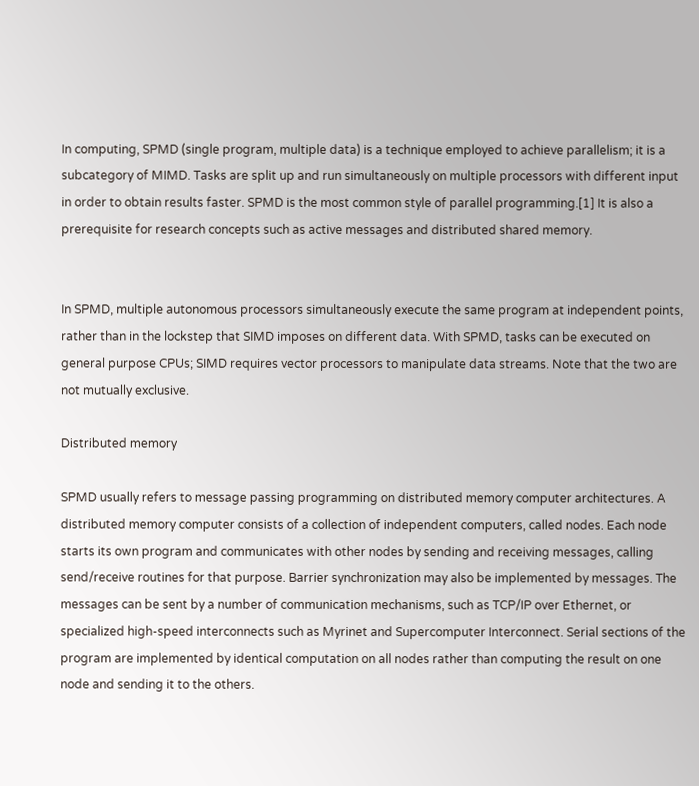In computing, SPMD (single program, multiple data) is a technique employed to achieve parallelism; it is a subcategory of MIMD. Tasks are split up and run simultaneously on multiple processors with different input in order to obtain results faster. SPMD is the most common style of parallel programming.[1] It is also a prerequisite for research concepts such as active messages and distributed shared memory.


In SPMD, multiple autonomous processors simultaneously execute the same program at independent points, rather than in the lockstep that SIMD imposes on different data. With SPMD, tasks can be executed on general purpose CPUs; SIMD requires vector processors to manipulate data streams. Note that the two are not mutually exclusive.

Distributed memory

SPMD usually refers to message passing programming on distributed memory computer architectures. A distributed memory computer consists of a collection of independent computers, called nodes. Each node starts its own program and communicates with other nodes by sending and receiving messages, calling send/receive routines for that purpose. Barrier synchronization may also be implemented by messages. The messages can be sent by a number of communication mechanisms, such as TCP/IP over Ethernet, or specialized high-speed interconnects such as Myrinet and Supercomputer Interconnect. Serial sections of the program are implemented by identical computation on all nodes rather than computing the result on one node and sending it to the others.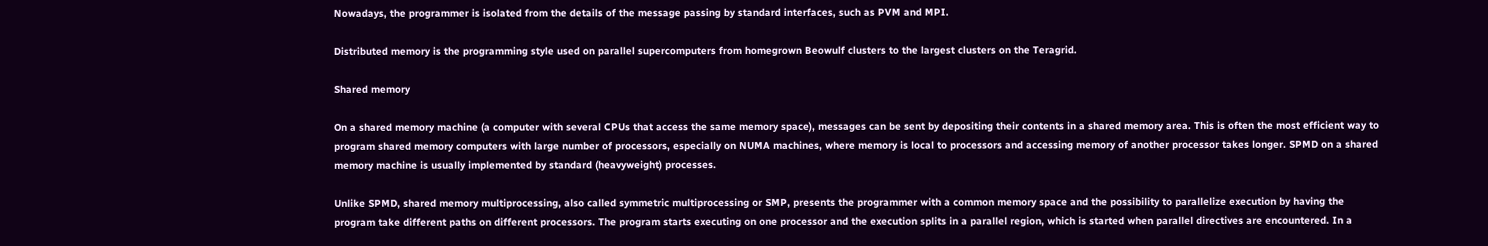Nowadays, the programmer is isolated from the details of the message passing by standard interfaces, such as PVM and MPI.

Distributed memory is the programming style used on parallel supercomputers from homegrown Beowulf clusters to the largest clusters on the Teragrid.

Shared memory

On a shared memory machine (a computer with several CPUs that access the same memory space), messages can be sent by depositing their contents in a shared memory area. This is often the most efficient way to program shared memory computers with large number of processors, especially on NUMA machines, where memory is local to processors and accessing memory of another processor takes longer. SPMD on a shared memory machine is usually implemented by standard (heavyweight) processes.

Unlike SPMD, shared memory multiprocessing, also called symmetric multiprocessing or SMP, presents the programmer with a common memory space and the possibility to parallelize execution by having the program take different paths on different processors. The program starts executing on one processor and the execution splits in a parallel region, which is started when parallel directives are encountered. In a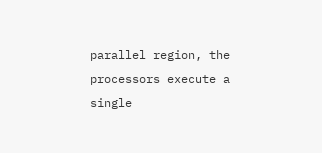parallel region, the processors execute a single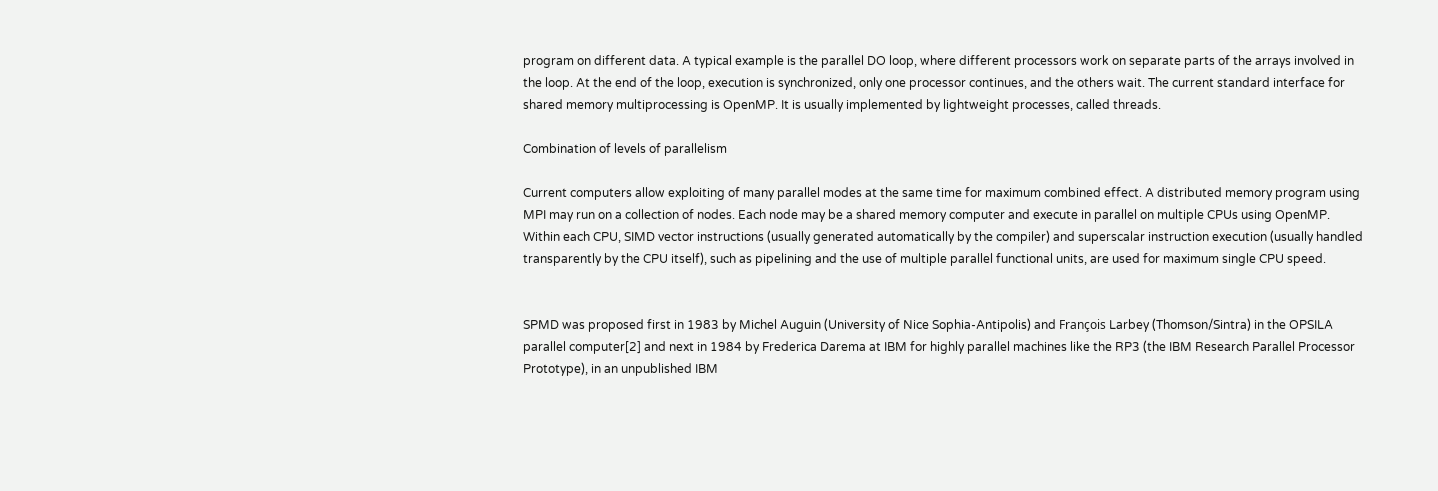program on different data. A typical example is the parallel DO loop, where different processors work on separate parts of the arrays involved in the loop. At the end of the loop, execution is synchronized, only one processor continues, and the others wait. The current standard interface for shared memory multiprocessing is OpenMP. It is usually implemented by lightweight processes, called threads.

Combination of levels of parallelism

Current computers allow exploiting of many parallel modes at the same time for maximum combined effect. A distributed memory program using MPI may run on a collection of nodes. Each node may be a shared memory computer and execute in parallel on multiple CPUs using OpenMP. Within each CPU, SIMD vector instructions (usually generated automatically by the compiler) and superscalar instruction execution (usually handled transparently by the CPU itself), such as pipelining and the use of multiple parallel functional units, are used for maximum single CPU speed.


SPMD was proposed first in 1983 by Michel Auguin (University of Nice Sophia-Antipolis) and François Larbey (Thomson/Sintra) in the OPSILA parallel computer[2] and next in 1984 by Frederica Darema at IBM for highly parallel machines like the RP3 (the IBM Research Parallel Processor Prototype), in an unpublished IBM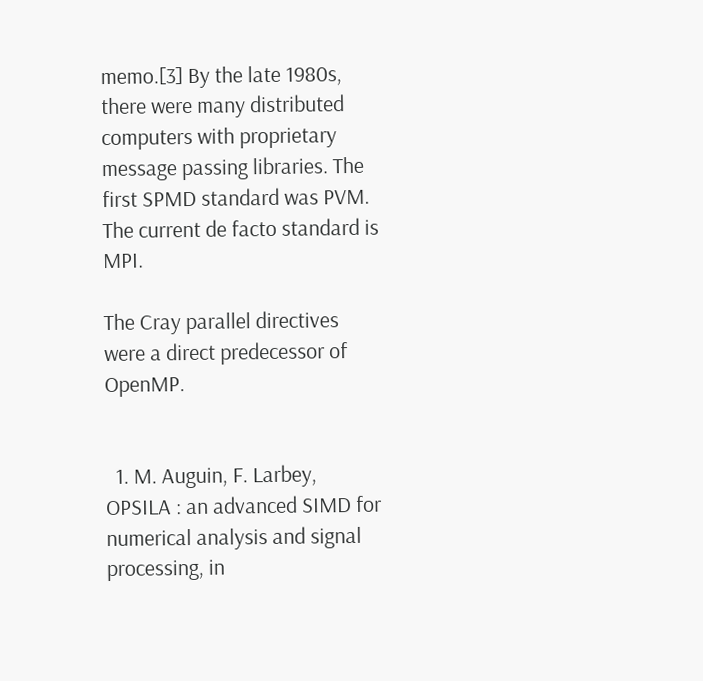memo.[3] By the late 1980s, there were many distributed computers with proprietary message passing libraries. The first SPMD standard was PVM. The current de facto standard is MPI.

The Cray parallel directives were a direct predecessor of OpenMP.


  1. M. Auguin, F. Larbey, OPSILA : an advanced SIMD for numerical analysis and signal processing, in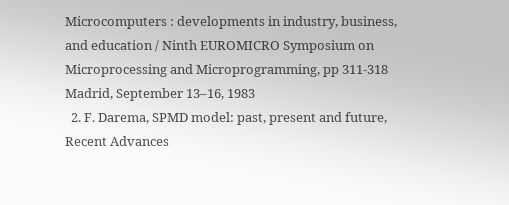Microcomputers : developments in industry, business, and education / Ninth EUROMICRO Symposium on Microprocessing and Microprogramming, pp 311-318 Madrid, September 13–16, 1983
  2. F. Darema, SPMD model: past, present and future, Recent Advances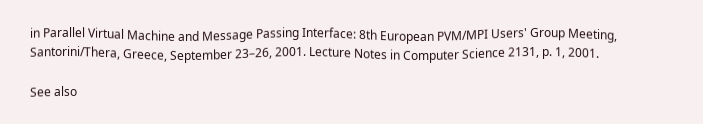in Parallel Virtual Machine and Message Passing Interface: 8th European PVM/MPI Users' Group Meeting, Santorini/Thera, Greece, September 23–26, 2001. Lecture Notes in Computer Science 2131, p. 1, 2001.

See also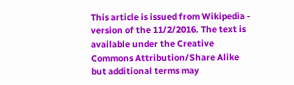This article is issued from Wikipedia - version of the 11/2/2016. The text is available under the Creative Commons Attribution/Share Alike but additional terms may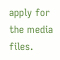apply for the media files.